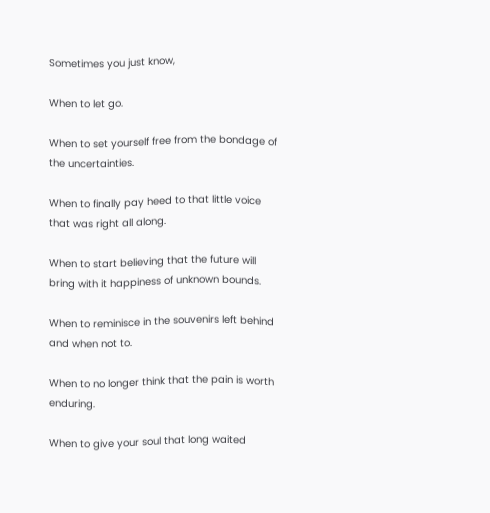Sometimes you just know,

When to let go.

When to set yourself free from the bondage of the uncertainties.

When to finally pay heed to that little voice that was right all along.

When to start believing that the future will bring with it happiness of unknown bounds.

When to reminisce in the souvenirs left behind and when not to.

When to no longer think that the pain is worth enduring.

When to give your soul that long waited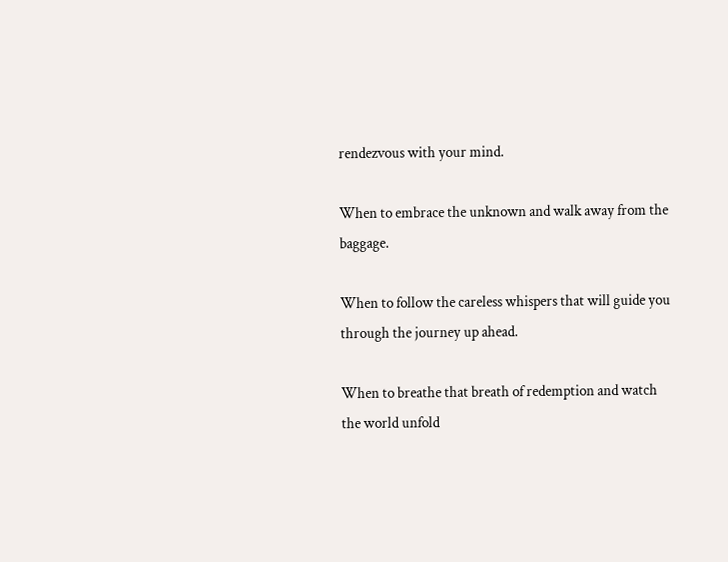rendezvous with your mind.

When to embrace the unknown and walk away from the baggage.

When to follow the careless whispers that will guide you through the journey up ahead.

When to breathe that breath of redemption and watch the world unfold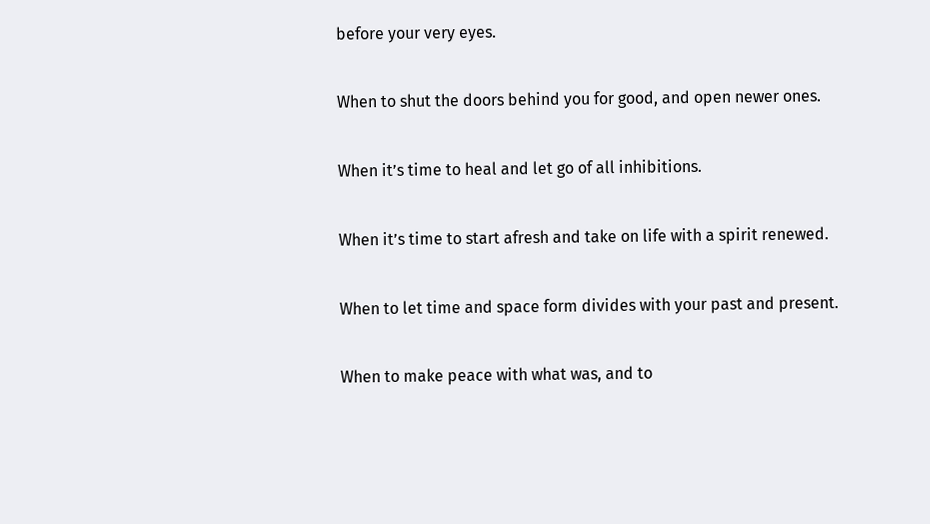before your very eyes.

When to shut the doors behind you for good, and open newer ones.

When it’s time to heal and let go of all inhibitions.

When it’s time to start afresh and take on life with a spirit renewed.

When to let time and space form divides with your past and present.

When to make peace with what was, and to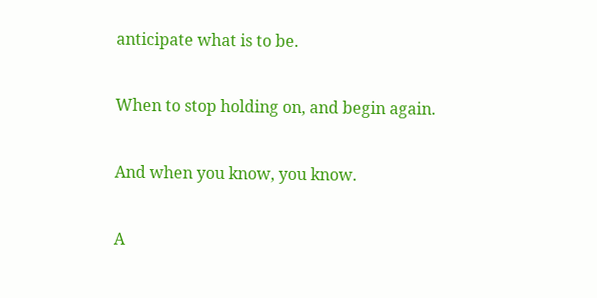anticipate what is to be.

When to stop holding on, and begin again.

And when you know, you know.

A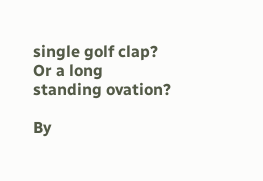single golf clap? Or a long standing ovation?

By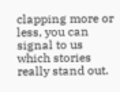clapping more or less, you can signal to us which stories really stand out.